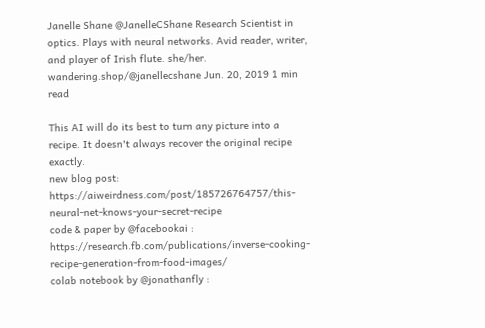Janelle Shane @JanelleCShane Research Scientist in optics. Plays with neural networks. Avid reader, writer, and player of Irish flute. she/her. wandering.shop/@janellecshane Jun. 20, 2019 1 min read

This AI will do its best to turn any picture into a recipe. It doesn't always recover the original recipe exactly.
new blog post:  https://aiweirdness.com/post/185726764757/this-neural-net-knows-your-secret-recipe
code & paper by @facebookai :  https://research.fb.com/publications/inverse-cooking-recipe-generation-from-food-images/
colab notebook by @jonathanfly :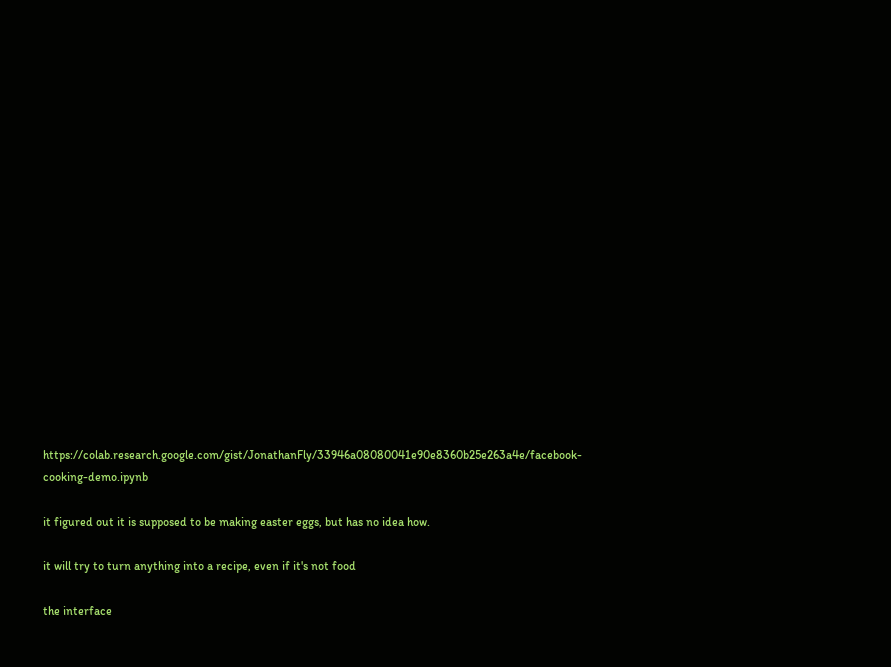https://colab.research.google.com/gist/JonathanFly/33946a08080041e90e8360b25e263a4e/facebook-cooking-demo.ipynb

it figured out it is supposed to be making easter eggs, but has no idea how.

it will try to turn anything into a recipe, even if it's not food

the interface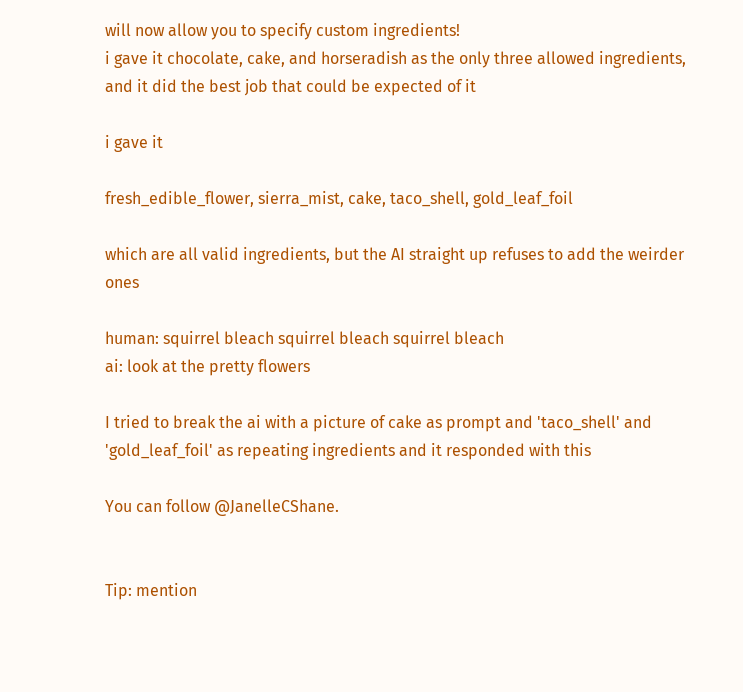will now allow you to specify custom ingredients!
i gave it chocolate, cake, and horseradish as the only three allowed ingredients, and it did the best job that could be expected of it

i gave it

fresh_edible_flower, sierra_mist, cake, taco_shell, gold_leaf_foil

which are all valid ingredients, but the AI straight up refuses to add the weirder ones

human: squirrel bleach squirrel bleach squirrel bleach
ai: look at the pretty flowers

I tried to break the ai with a picture of cake as prompt and 'taco_shell' and 'gold_leaf_foil' as repeating ingredients and it responded with this

You can follow @JanelleCShane.


Tip: mention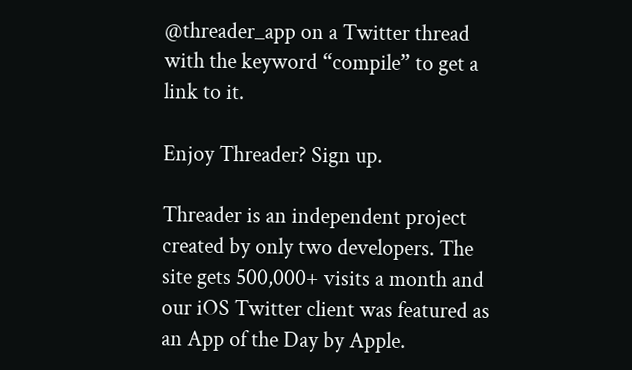@threader_app on a Twitter thread with the keyword “compile” to get a link to it.

Enjoy Threader? Sign up.

Threader is an independent project created by only two developers. The site gets 500,000+ visits a month and our iOS Twitter client was featured as an App of the Day by Apple.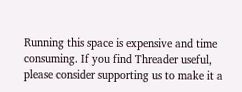Running this space is expensive and time consuming. If you find Threader useful, please consider supporting us to make it a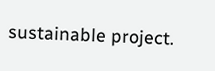sustainable project.